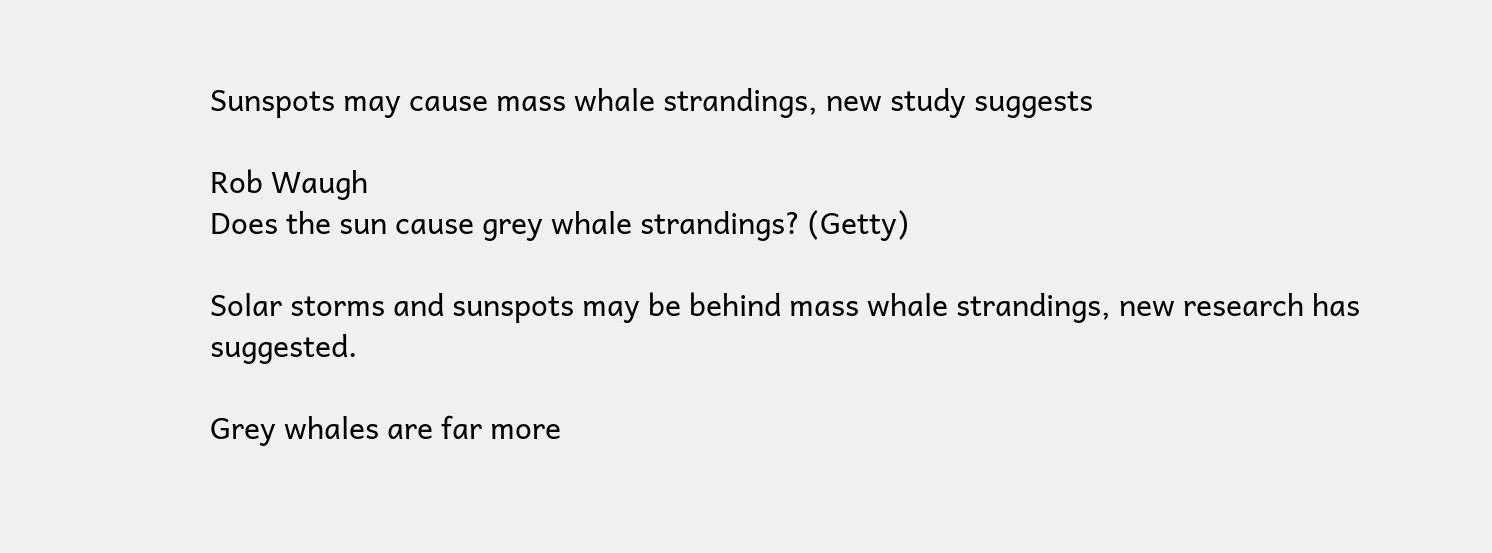Sunspots may cause mass whale strandings, new study suggests

Rob Waugh
Does the sun cause grey whale strandings? (Getty)

Solar storms and sunspots may be behind mass whale strandings, new research has suggested.

Grey whales are far more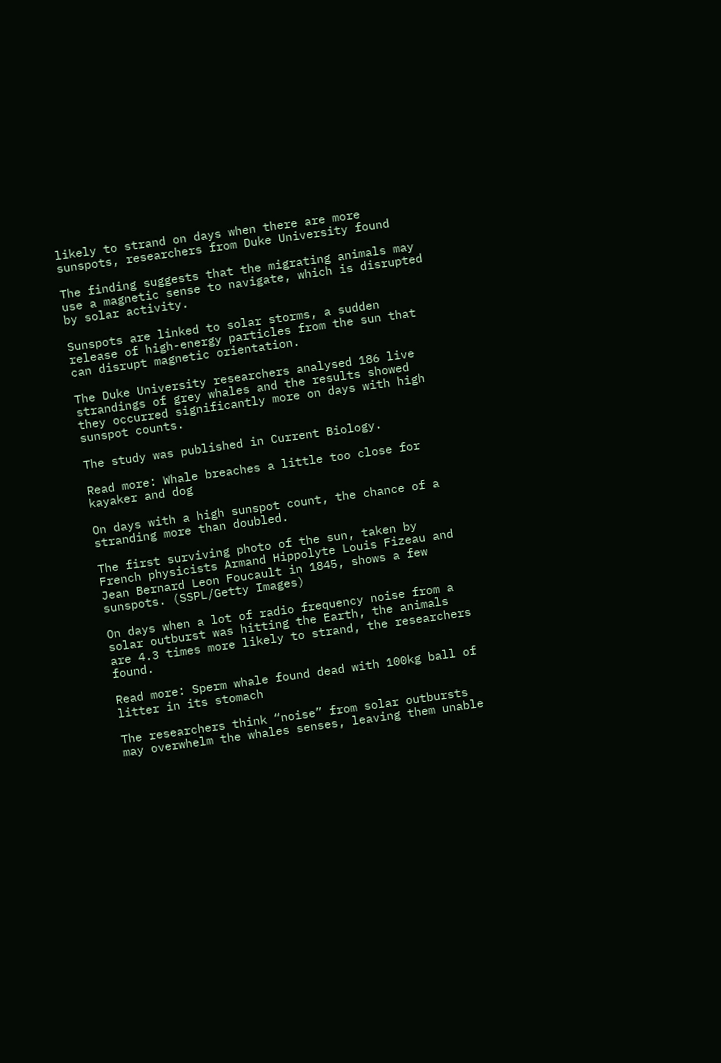likely to strand on days when there are more sunspots, researchers from Duke University found

The finding suggests that the migrating animals may use a magnetic sense to navigate, which is disrupted by solar activity.

Sunspots are linked to solar storms, a sudden release of high-energy particles from the sun that can disrupt magnetic orientation.

The Duke University researchers analysed 186 live strandings of grey whales and the results showed they occurred significantly more on days with high sunspot counts.

The study was published in Current Biology.

Read more: Whale breaches a little too close for kayaker and dog

On days with a high sunspot count, the chance of a stranding more than doubled.

The first surviving photo of the sun, taken by French physicists Armand Hippolyte Louis Fizeau and Jean Bernard Leon Foucault in 1845, shows a few sunspots. (SSPL/Getty Images)

On days when a lot of radio frequency noise from a solar outburst was hitting the Earth, the animals are 4.3 times more likely to strand, the researchers found.

Read more: Sperm whale found dead with 100kg ball of litter in its stomach

The researchers think “noise” from solar outbursts may overwhelm the whales senses, leaving them unable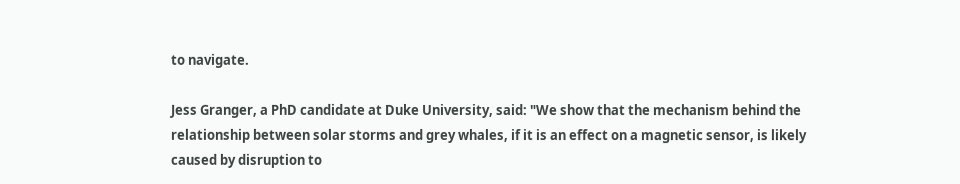to navigate.

Jess Granger, a PhD candidate at Duke University, said: "We show that the mechanism behind the relationship between solar storms and grey whales, if it is an effect on a magnetic sensor, is likely caused by disruption to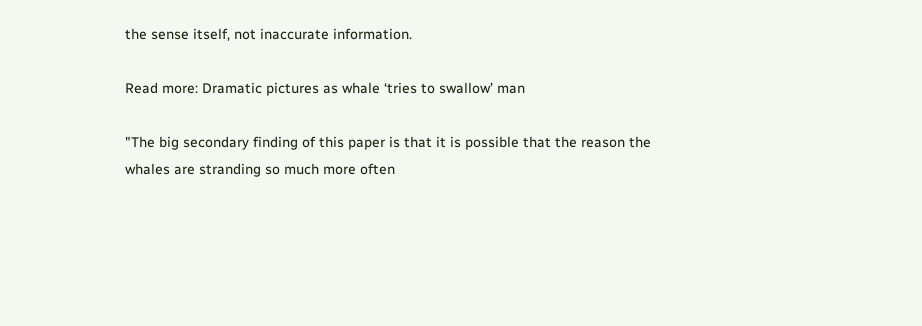the sense itself, not inaccurate information.

Read more: Dramatic pictures as whale ‘tries to swallow’ man

"The big secondary finding of this paper is that it is possible that the reason the whales are stranding so much more often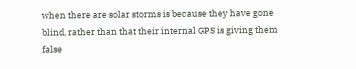when there are solar storms is because they have gone blind, rather than that their internal GPS is giving them false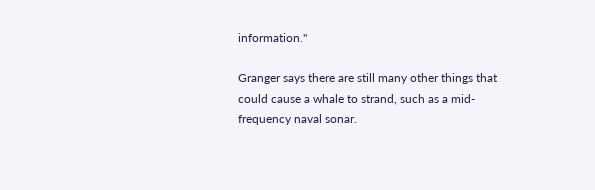information."

Granger says there are still many other things that could cause a whale to strand, such as a mid-frequency naval sonar.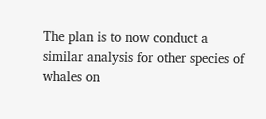The plan is to now conduct a similar analysis for other species of whales on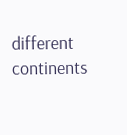different continents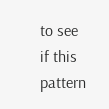to see if this pattern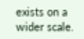exists on a wider scale.